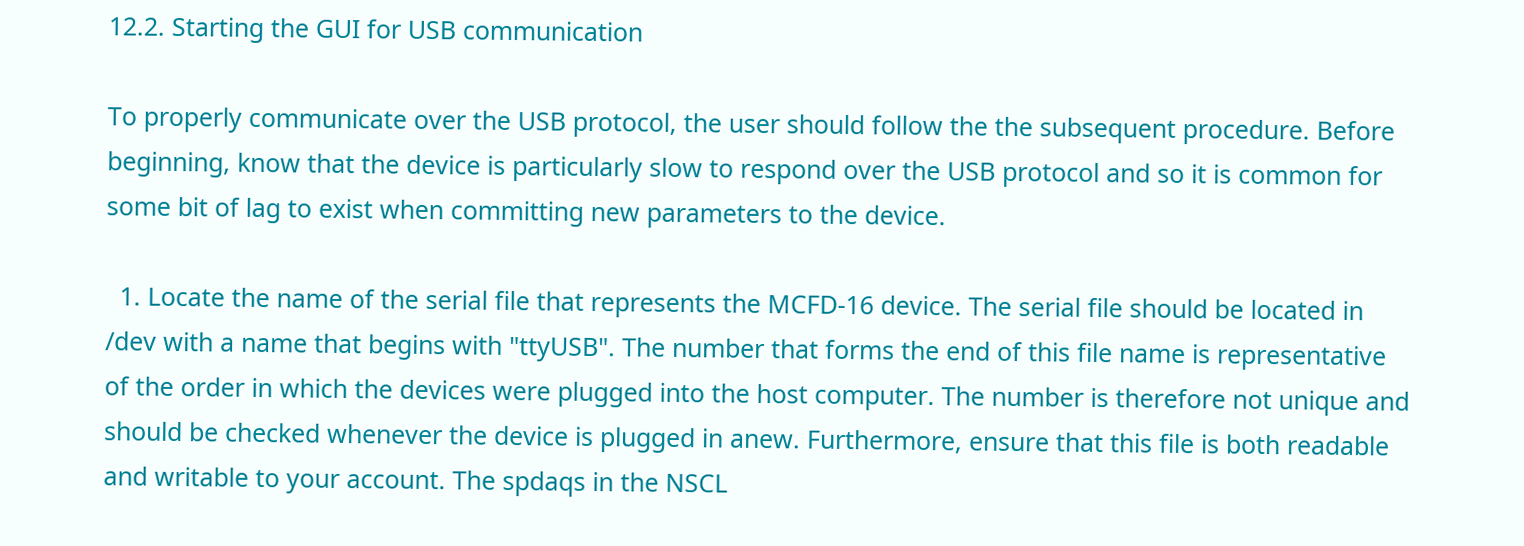12.2. Starting the GUI for USB communication

To properly communicate over the USB protocol, the user should follow the the subsequent procedure. Before beginning, know that the device is particularly slow to respond over the USB protocol and so it is common for some bit of lag to exist when committing new parameters to the device.

  1. Locate the name of the serial file that represents the MCFD-16 device. The serial file should be located in /dev with a name that begins with "ttyUSB". The number that forms the end of this file name is representative of the order in which the devices were plugged into the host computer. The number is therefore not unique and should be checked whenever the device is plugged in anew. Furthermore, ensure that this file is both readable and writable to your account. The spdaqs in the NSCL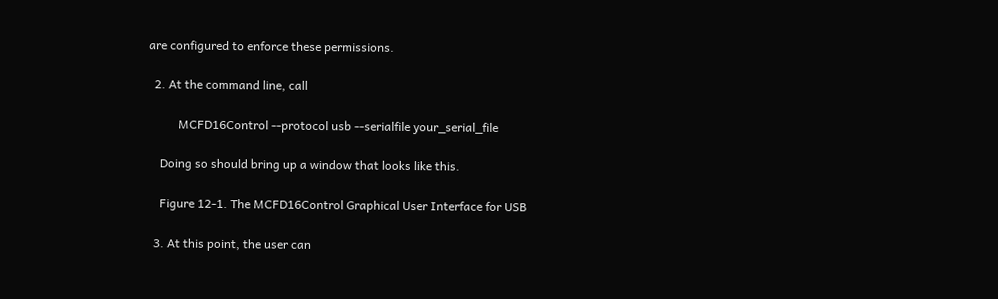are configured to enforce these permissions.

  2. At the command line, call

          MCFD16Control --protocol usb --serialfile your_serial_file

    Doing so should bring up a window that looks like this.

    Figure 12-1. The MCFD16Control Graphical User Interface for USB

  3. At this point, the user can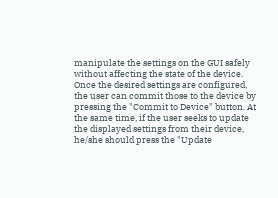manipulate the settings on the GUI safely without affecting the state of the device. Once the desired settings are configured, the user can commit those to the device by pressing the "Commit to Device" button. At the same time, if the user seeks to update the displayed settings from their device, he/she should press the "Update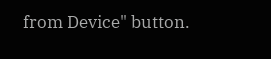from Device" button.